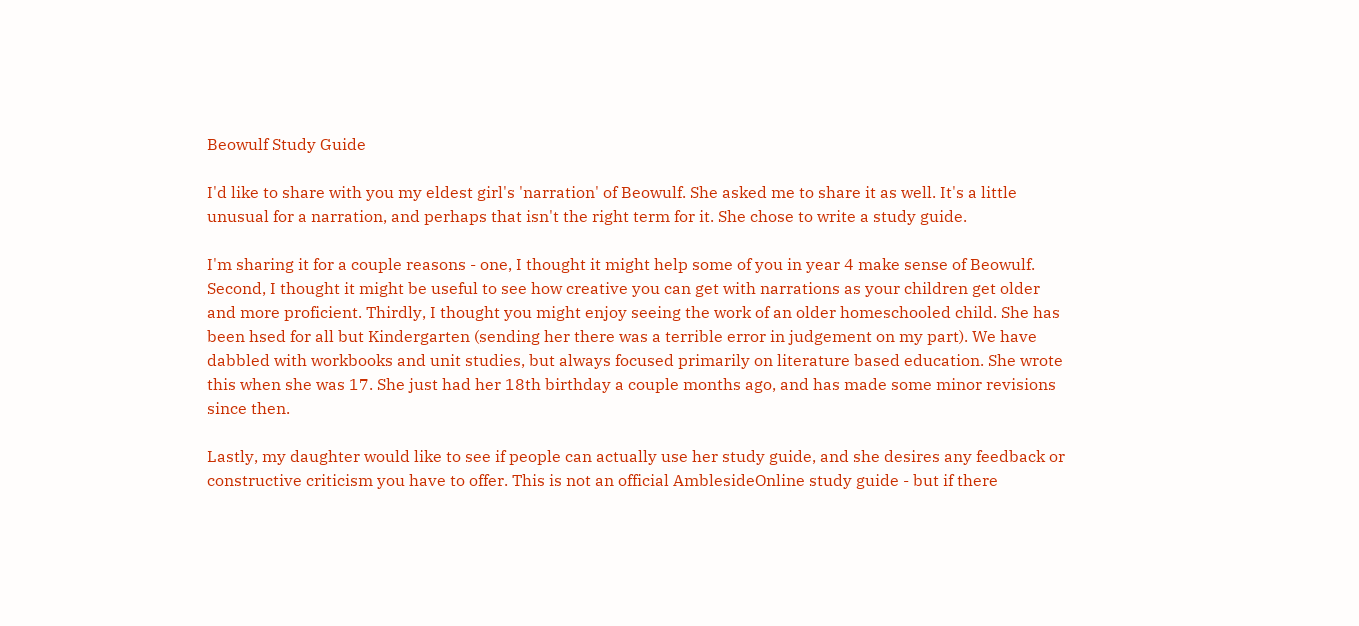Beowulf Study Guide

I'd like to share with you my eldest girl's 'narration' of Beowulf. She asked me to share it as well. It's a little unusual for a narration, and perhaps that isn't the right term for it. She chose to write a study guide.

I'm sharing it for a couple reasons - one, I thought it might help some of you in year 4 make sense of Beowulf. Second, I thought it might be useful to see how creative you can get with narrations as your children get older and more proficient. Thirdly, I thought you might enjoy seeing the work of an older homeschooled child. She has been hsed for all but Kindergarten (sending her there was a terrible error in judgement on my part). We have dabbled with workbooks and unit studies, but always focused primarily on literature based education. She wrote this when she was 17. She just had her 18th birthday a couple months ago, and has made some minor revisions since then.

Lastly, my daughter would like to see if people can actually use her study guide, and she desires any feedback or constructive criticism you have to offer. This is not an official AmblesideOnline study guide - but if there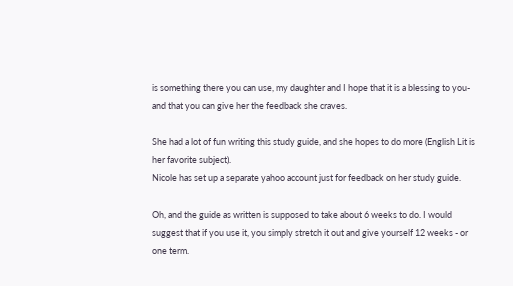is something there you can use, my daughter and I hope that it is a blessing to you- and that you can give her the feedback she craves.

She had a lot of fun writing this study guide, and she hopes to do more (English Lit is her favorite subject).
Nicole has set up a separate yahoo account just for feedback on her study guide.

Oh, and the guide as written is supposed to take about 6 weeks to do. I would suggest that if you use it, you simply stretch it out and give yourself 12 weeks - or one term.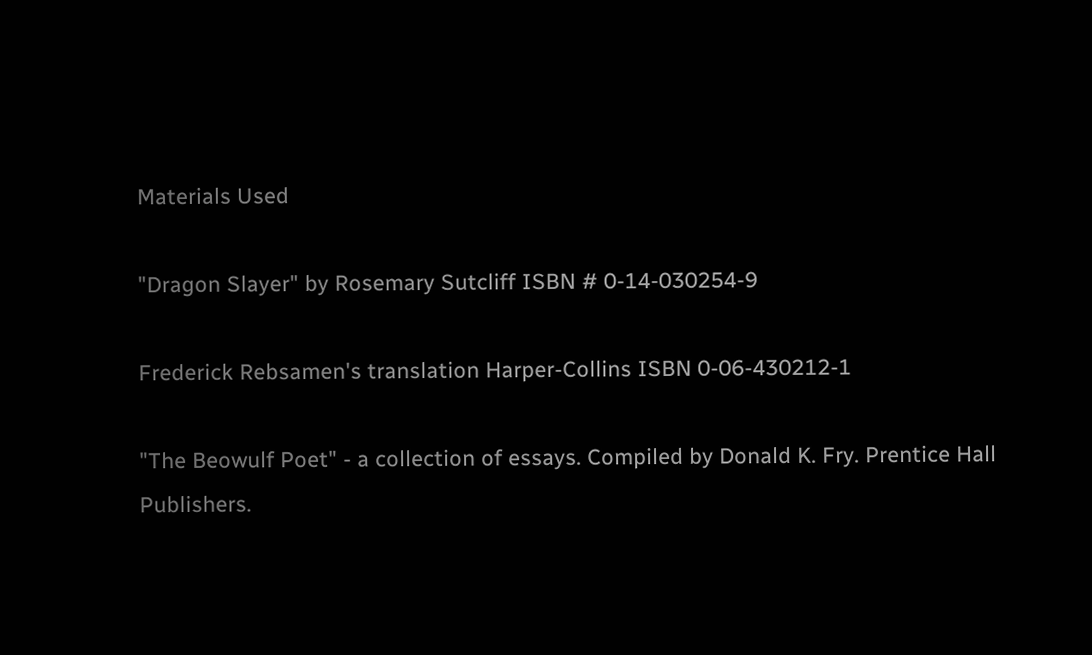Materials Used

"Dragon Slayer" by Rosemary Sutcliff ISBN # 0-14-030254-9

Frederick Rebsamen's translation Harper-Collins ISBN 0-06-430212-1

"The Beowulf Poet" - a collection of essays. Compiled by Donald K. Fry. Prentice Hall Publishers.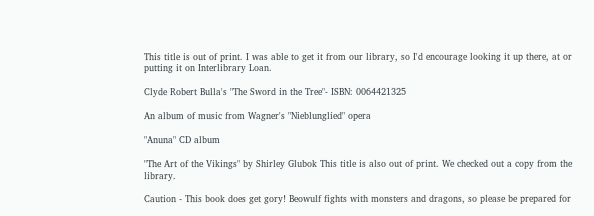This title is out of print. I was able to get it from our library, so I'd encourage looking it up there, at or putting it on Interlibrary Loan.

Clyde Robert Bulla's "The Sword in the Tree"- ISBN: 0064421325

An album of music from Wagner's "Nieblunglied" opera

"Anuna" CD album

"The Art of the Vikings" by Shirley Glubok This title is also out of print. We checked out a copy from the library.

Caution - This book does get gory! Beowulf fights with monsters and dragons, so please be prepared for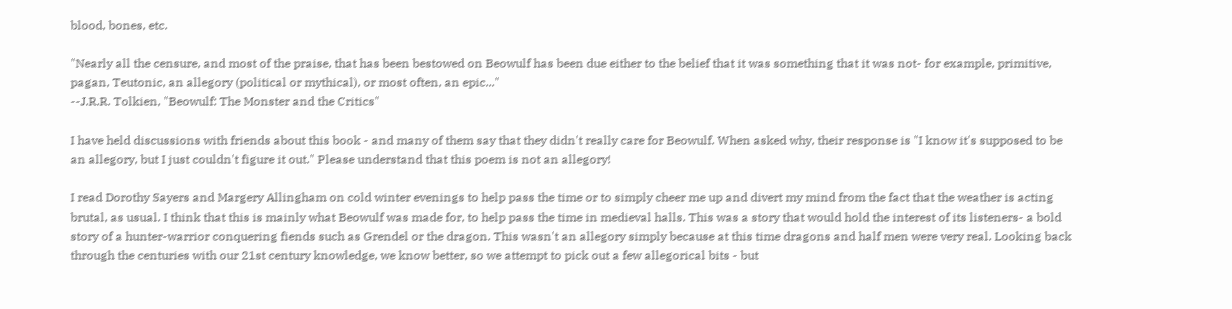blood, bones, etc.

"Nearly all the censure, and most of the praise, that has been bestowed on Beowulf has been due either to the belief that it was something that it was not- for example, primitive, pagan, Teutonic, an allegory (political or mythical), or most often, an epic..."
--J.R.R. Tolkien, "Beowulf: The Monster and the Critics"

I have held discussions with friends about this book - and many of them say that they didn't really care for Beowulf. When asked why, their response is "I know it's supposed to be an allegory, but I just couldn't figure it out." Please understand that this poem is not an allegory!

I read Dorothy Sayers and Margery Allingham on cold winter evenings to help pass the time or to simply cheer me up and divert my mind from the fact that the weather is acting brutal, as usual. I think that this is mainly what Beowulf was made for, to help pass the time in medieval halls. This was a story that would hold the interest of its listeners- a bold story of a hunter-warrior conquering fiends such as Grendel or the dragon. This wasn't an allegory simply because at this time dragons and half men were very real. Looking back through the centuries with our 21st century knowledge, we know better, so we attempt to pick out a few allegorical bits - but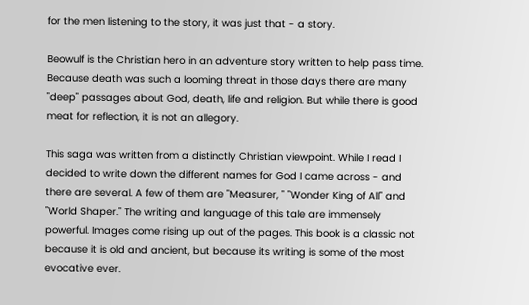for the men listening to the story, it was just that - a story.

Beowulf is the Christian hero in an adventure story written to help pass time. Because death was such a looming threat in those days there are many "deep" passages about God, death, life and religion. But while there is good meat for reflection, it is not an allegory.

This saga was written from a distinctly Christian viewpoint. While I read I decided to write down the different names for God I came across - and there are several. A few of them are "Measurer, " "Wonder King of All" and "World Shaper." The writing and language of this tale are immensely powerful. Images come rising up out of the pages. This book is a classic not because it is old and ancient, but because its writing is some of the most evocative ever.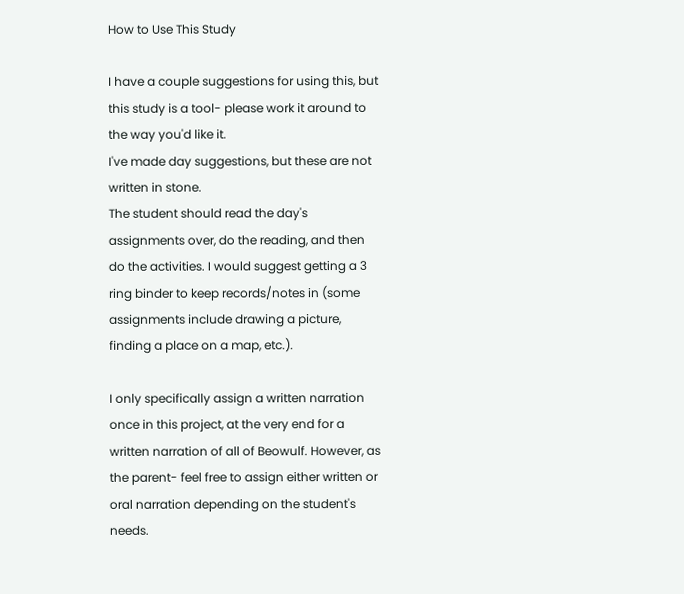How to Use This Study

I have a couple suggestions for using this, but this study is a tool- please work it around to the way you'd like it.
I've made day suggestions, but these are not written in stone.
The student should read the day's assignments over, do the reading, and then do the activities. I would suggest getting a 3 ring binder to keep records/notes in (some assignments include drawing a picture, finding a place on a map, etc.).

I only specifically assign a written narration once in this project, at the very end for a written narration of all of Beowulf. However, as the parent- feel free to assign either written or oral narration depending on the student's needs.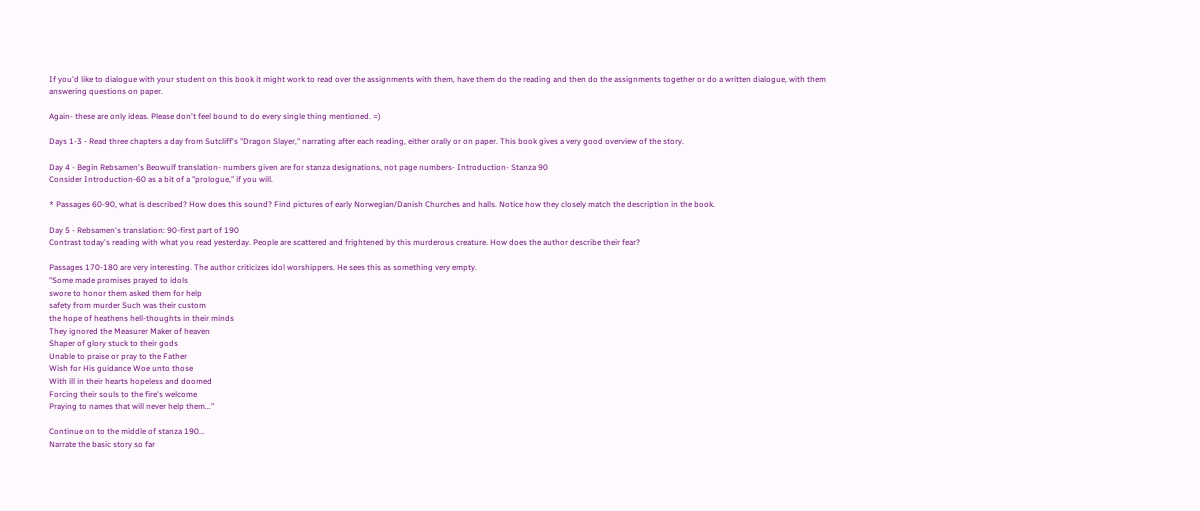If you'd like to dialogue with your student on this book it might work to read over the assignments with them, have them do the reading and then do the assignments together or do a written dialogue, with them answering questions on paper.

Again- these are only ideas. Please don't feel bound to do every single thing mentioned. =)

Days 1-3 - Read three chapters a day from Sutcliff's "Dragon Slayer," narrating after each reading, either orally or on paper. This book gives a very good overview of the story.

Day 4 - Begin Rebsamen's Beowulf translation- numbers given are for stanza designations, not page numbers- Introduction- Stanza 90
Consider Introduction-60 as a bit of a "prologue," if you will.

* Passages 60-90, what is described? How does this sound? Find pictures of early Norwegian/Danish Churches and halls. Notice how they closely match the description in the book.

Day 5 - Rebsamen's translation: 90-first part of 190
Contrast today's reading with what you read yesterday. People are scattered and frightened by this murderous creature. How does the author describe their fear?

Passages 170-180 are very interesting. The author criticizes idol worshippers. He sees this as something very empty.
"Some made promises prayed to idols
swore to honor them asked them for help
safety from murder Such was their custom
the hope of heathens hell-thoughts in their minds
They ignored the Measurer Maker of heaven
Shaper of glory stuck to their gods
Unable to praise or pray to the Father
Wish for His guidance Woe unto those
With ill in their hearts hopeless and doomed
Forcing their souls to the fire's welcome
Praying to names that will never help them..."

Continue on to the middle of stanza 190...
Narrate the basic story so far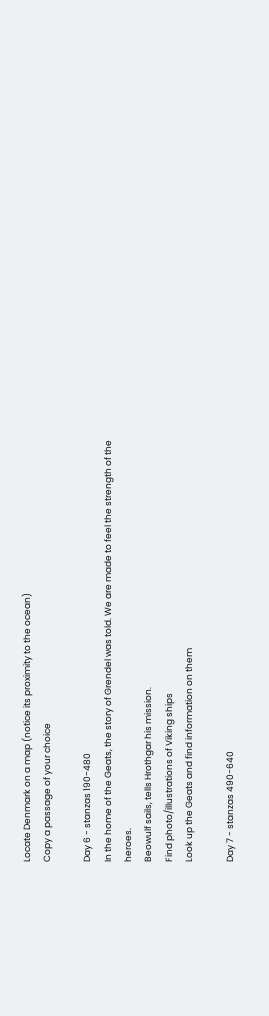Locate Denmark on a map (notice its proximity to the ocean)
Copy a passage of your choice

Day 6 - stanzas 190-480
In the home of the Geats, the story of Grendel was told. We are made to feel the strength of the heroes.
Beowulf sails, tells Hrothgar his mission.
Find photo/illustrations of Viking ships
Look up the Geats and find information on them

Day 7 - stanzas 490-640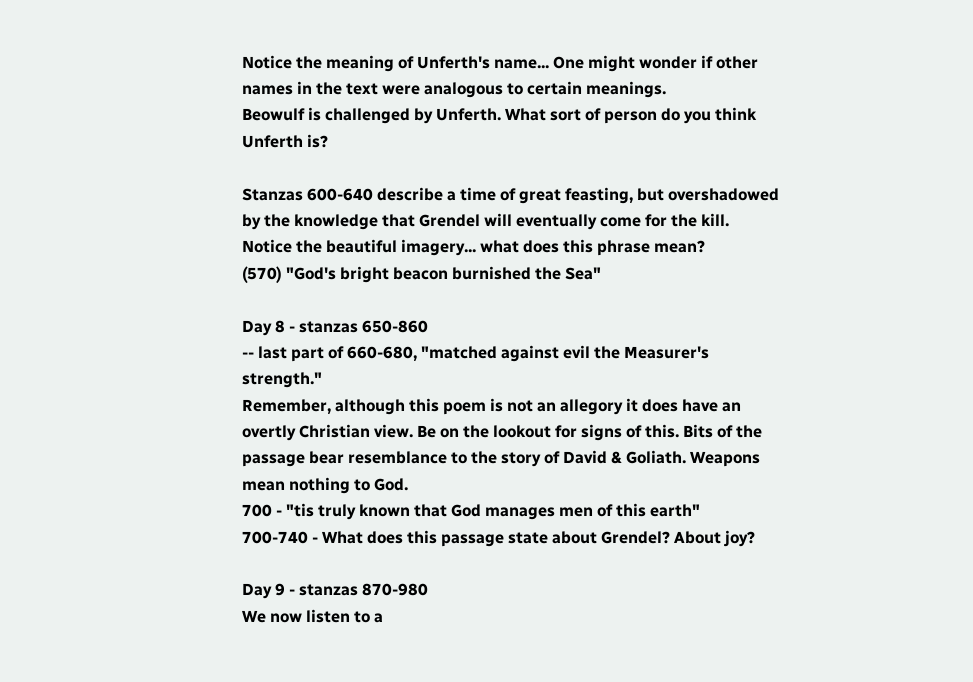Notice the meaning of Unferth's name... One might wonder if other names in the text were analogous to certain meanings.
Beowulf is challenged by Unferth. What sort of person do you think Unferth is?

Stanzas 600-640 describe a time of great feasting, but overshadowed by the knowledge that Grendel will eventually come for the kill.
Notice the beautiful imagery... what does this phrase mean?
(570) "God's bright beacon burnished the Sea"

Day 8 - stanzas 650-860
-- last part of 660-680, "matched against evil the Measurer's strength."
Remember, although this poem is not an allegory it does have an overtly Christian view. Be on the lookout for signs of this. Bits of the passage bear resemblance to the story of David & Goliath. Weapons mean nothing to God.
700 - "tis truly known that God manages men of this earth"
700-740 - What does this passage state about Grendel? About joy?

Day 9 - stanzas 870-980
We now listen to a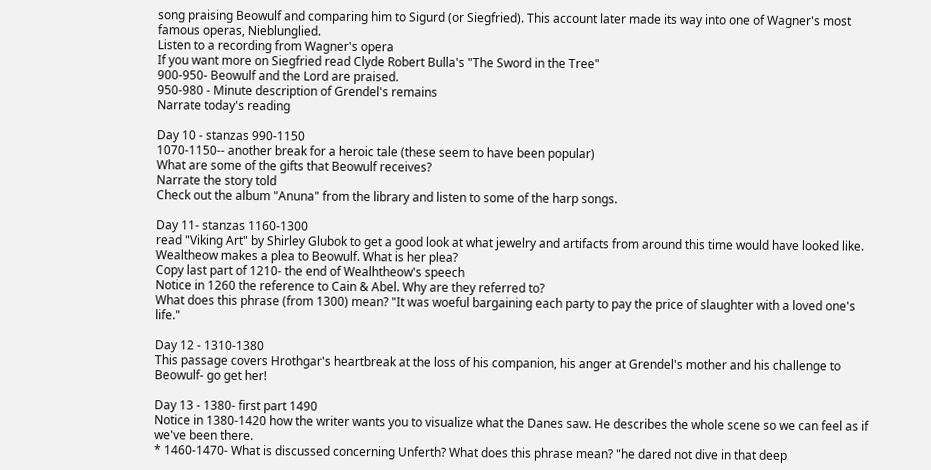song praising Beowulf and comparing him to Sigurd (or Siegfried). This account later made its way into one of Wagner's most famous operas, Nieblunglied.
Listen to a recording from Wagner's opera
If you want more on Siegfried read Clyde Robert Bulla's "The Sword in the Tree"
900-950- Beowulf and the Lord are praised.
950-980 - Minute description of Grendel's remains
Narrate today's reading

Day 10 - stanzas 990-1150
1070-1150-- another break for a heroic tale (these seem to have been popular)
What are some of the gifts that Beowulf receives?
Narrate the story told
Check out the album "Anuna" from the library and listen to some of the harp songs.

Day 11- stanzas 1160-1300
read "Viking Art" by Shirley Glubok to get a good look at what jewelry and artifacts from around this time would have looked like.
Wealtheow makes a plea to Beowulf. What is her plea?
Copy last part of 1210- the end of Wealhtheow's speech
Notice in 1260 the reference to Cain & Abel. Why are they referred to?
What does this phrase (from 1300) mean? "It was woeful bargaining each party to pay the price of slaughter with a loved one's life."

Day 12 - 1310-1380
This passage covers Hrothgar's heartbreak at the loss of his companion, his anger at Grendel's mother and his challenge to Beowulf- go get her!

Day 13 - 1380- first part 1490
Notice in 1380-1420 how the writer wants you to visualize what the Danes saw. He describes the whole scene so we can feel as if we've been there.
* 1460-1470- What is discussed concerning Unferth? What does this phrase mean? "he dared not dive in that deep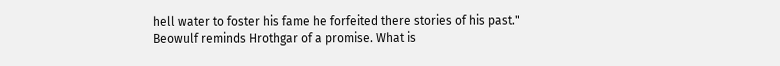hell water to foster his fame he forfeited there stories of his past."
Beowulf reminds Hrothgar of a promise. What is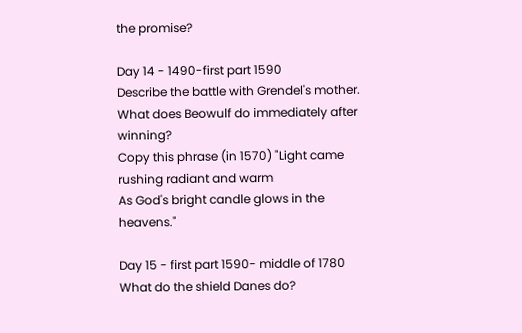the promise?

Day 14 - 1490-first part 1590
Describe the battle with Grendel's mother.
What does Beowulf do immediately after winning?
Copy this phrase (in 1570) "Light came rushing radiant and warm
As God's bright candle glows in the heavens."

Day 15 - first part 1590- middle of 1780
What do the shield Danes do?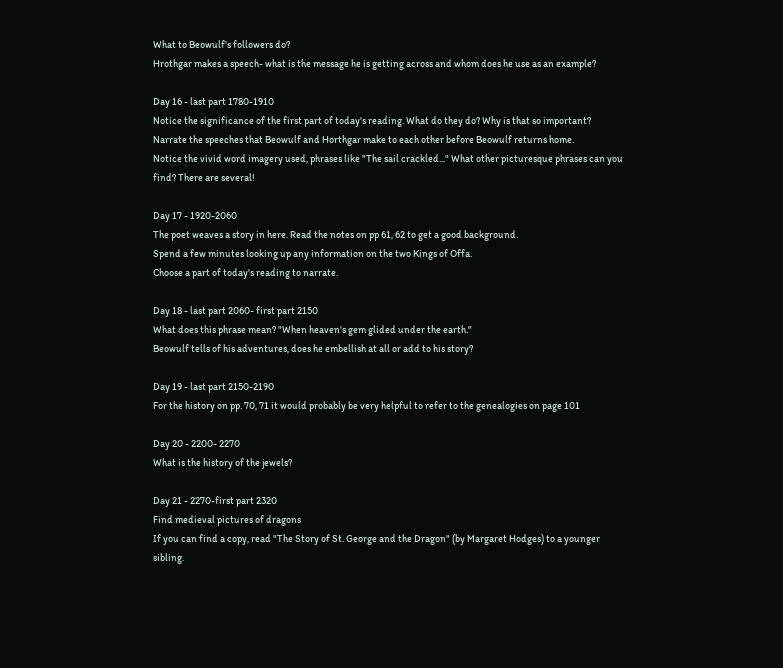What to Beowulf's followers do?
Hrothgar makes a speech- what is the message he is getting across and whom does he use as an example?

Day 16 - last part 1780-1910
Notice the significance of the first part of today's reading. What do they do? Why is that so important?
Narrate the speeches that Beowulf and Horthgar make to each other before Beowulf returns home.
Notice the vivid word imagery used, phrases like "The sail crackled..." What other picturesque phrases can you find? There are several!

Day 17 - 1920-2060
The poet weaves a story in here. Read the notes on pp 61, 62 to get a good background.
Spend a few minutes looking up any information on the two Kings of Offa.
Choose a part of today's reading to narrate.

Day 18 - last part 2060- first part 2150
What does this phrase mean? "When heaven's gem glided under the earth."
Beowulf tells of his adventures, does he embellish at all or add to his story?

Day 19 - last part 2150-2190
For the history on pp. 70, 71 it would probably be very helpful to refer to the genealogies on page 101

Day 20 - 2200- 2270
What is the history of the jewels?

Day 21 - 2270-first part 2320
Find medieval pictures of dragons
If you can find a copy, read "The Story of St. George and the Dragon" (by Margaret Hodges) to a younger sibling.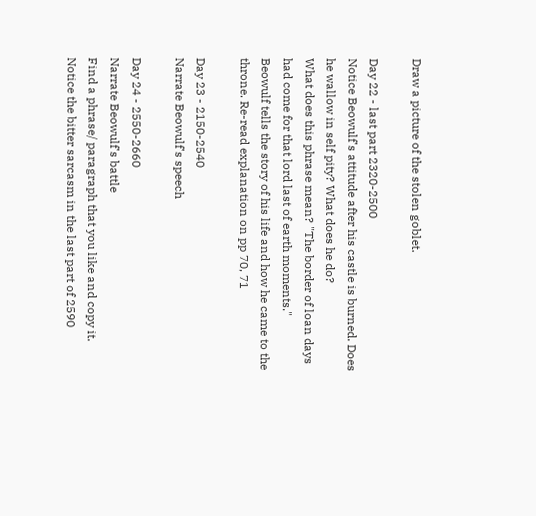Draw a picture of the stolen goblet.

Day 22 - last part 2320-2500
Notice Beowulf's attitude after his castle is burned. Does he wallow in self pity? What does he do?
What does this phrase mean? "The border of loan days had come for that lord last of earth moments."
Beowulf tells the story of his life and how he came to the throne. Re-read explanation on pp 70, 71

Day 23 - 2150-2540
Narrate Beowulf's speech

Day 24 - 2550-2660
Narrate Beowulf's battle
Find a phrase/ paragraph that you like and copy it.
Notice the bitter sarcasm in the last part of 2590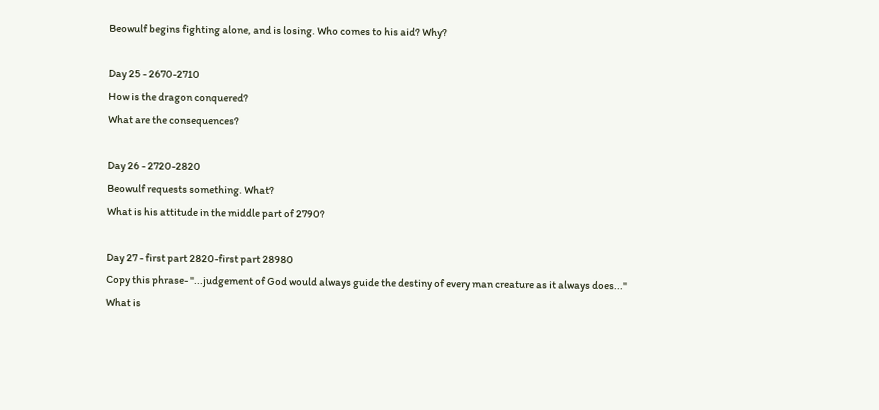Beowulf begins fighting alone, and is losing. Who comes to his aid? Why?

Day 25 - 2670-2710
How is the dragon conquered?
What are the consequences?

Day 26 - 2720-2820
Beowulf requests something. What?
What is his attitude in the middle part of 2790?

Day 27 - first part 2820-first part 28980
Copy this phrase- "...judgement of God would always guide the destiny of every man creature as it always does..."
What is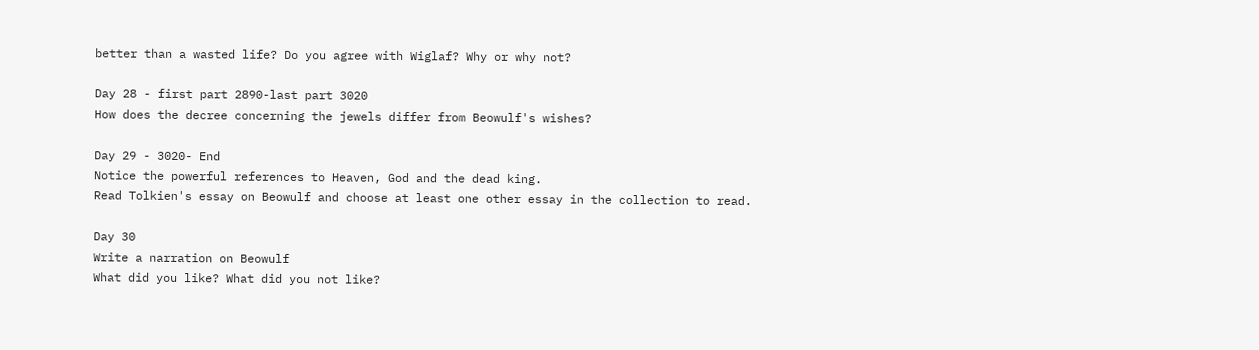better than a wasted life? Do you agree with Wiglaf? Why or why not?

Day 28 - first part 2890-last part 3020
How does the decree concerning the jewels differ from Beowulf's wishes?

Day 29 - 3020- End
Notice the powerful references to Heaven, God and the dead king.
Read Tolkien's essay on Beowulf and choose at least one other essay in the collection to read.

Day 30
Write a narration on Beowulf
What did you like? What did you not like?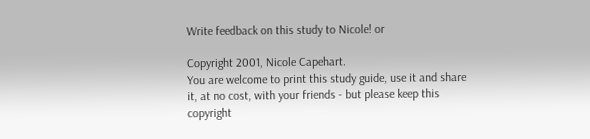Write feedback on this study to Nicole! or

Copyright 2001, Nicole Capehart.
You are welcome to print this study guide, use it and share it, at no cost, with your friends - but please keep this copyright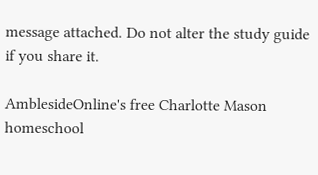message attached. Do not alter the study guide if you share it.

AmblesideOnline's free Charlotte Mason homeschool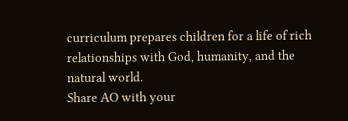curriculum prepares children for a life of rich relationships with God, humanity, and the natural world.
Share AO with your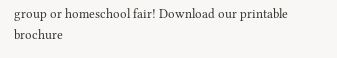group or homeschool fair! Download our printable brochure